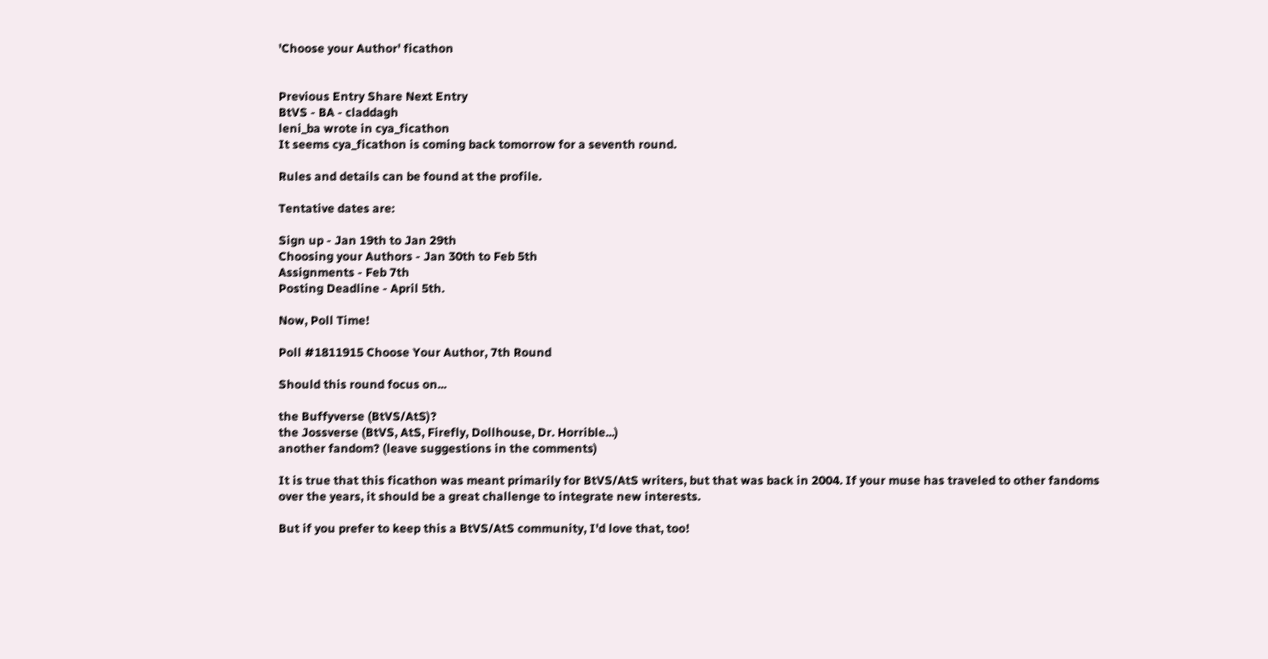'Choose your Author' ficathon


Previous Entry Share Next Entry
BtVS - BA - claddagh
leni_ba wrote in cya_ficathon
It seems cya_ficathon is coming back tomorrow for a seventh round.

Rules and details can be found at the profile.

Tentative dates are:

Sign up - Jan 19th to Jan 29th
Choosing your Authors - Jan 30th to Feb 5th
Assignments - Feb 7th
Posting Deadline - April 5th.

Now, Poll Time!

Poll #1811915 Choose Your Author, 7th Round

Should this round focus on...

the Buffyverse (BtVS/AtS)?
the Jossverse (BtVS, AtS, Firefly, Dollhouse, Dr. Horrible...)
another fandom? (leave suggestions in the comments)

It is true that this ficathon was meant primarily for BtVS/AtS writers, but that was back in 2004. If your muse has traveled to other fandoms over the years, it should be a great challenge to integrate new interests.

But if you prefer to keep this a BtVS/AtS community, I'd love that, too!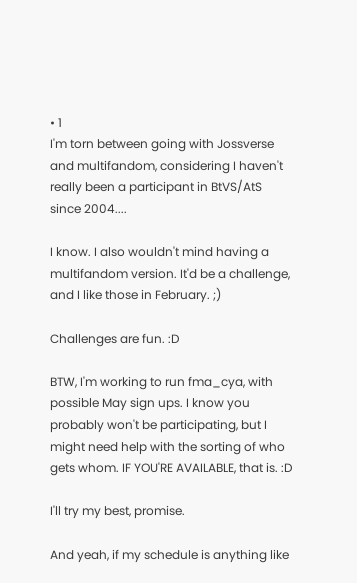• 1
I'm torn between going with Jossverse and multifandom, considering I haven't really been a participant in BtVS/AtS since 2004....

I know. I also wouldn't mind having a multifandom version. It'd be a challenge, and I like those in February. ;)

Challenges are fun. :D

BTW, I'm working to run fma_cya, with possible May sign ups. I know you probably won't be participating, but I might need help with the sorting of who gets whom. IF YOU'RE AVAILABLE, that is. :D

I'll try my best, promise.

And yeah, if my schedule is anything like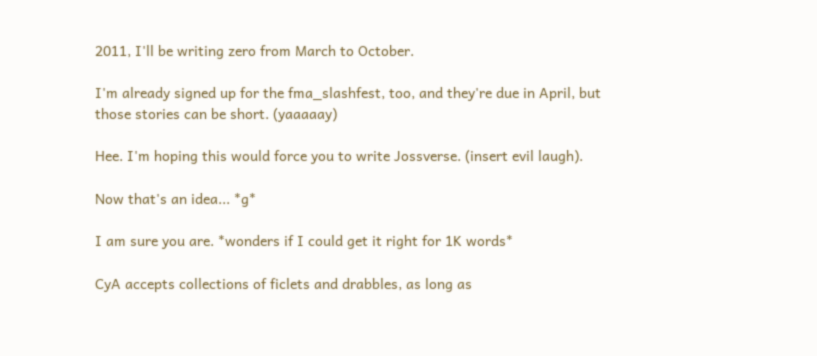2011, I'll be writing zero from March to October.

I'm already signed up for the fma_slashfest, too, and they're due in April, but those stories can be short. (yaaaaay)

Hee. I'm hoping this would force you to write Jossverse. (insert evil laugh).

Now that's an idea... *g*

I am sure you are. *wonders if I could get it right for 1K words*

CyA accepts collections of ficlets and drabbles, as long as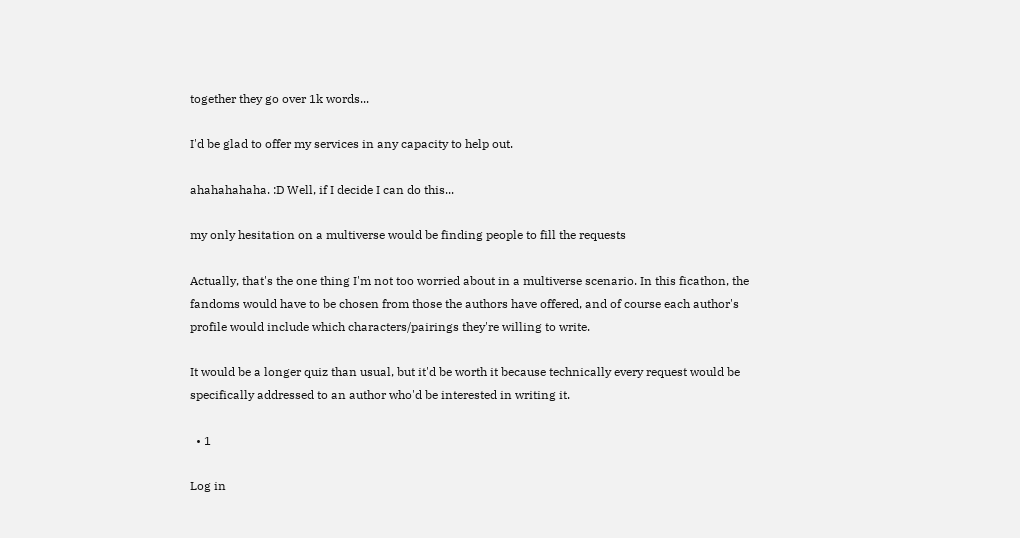together they go over 1k words...

I'd be glad to offer my services in any capacity to help out.

ahahahahaha. :D Well, if I decide I can do this...

my only hesitation on a multiverse would be finding people to fill the requests

Actually, that's the one thing I'm not too worried about in a multiverse scenario. In this ficathon, the fandoms would have to be chosen from those the authors have offered, and of course each author's profile would include which characters/pairings they're willing to write.

It would be a longer quiz than usual, but it'd be worth it because technically every request would be specifically addressed to an author who'd be interested in writing it.

  • 1

Log in